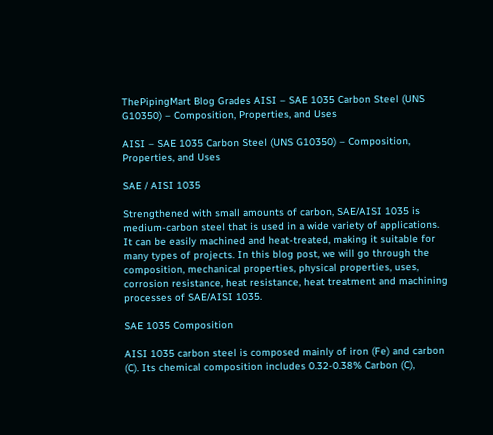ThePipingMart Blog Grades AISI – SAE 1035 Carbon Steel (UNS G10350) – Composition, Properties, and Uses

AISI – SAE 1035 Carbon Steel (UNS G10350) – Composition, Properties, and Uses

SAE / AISI 1035

Strengthened with small amounts of carbon, SAE/AISI 1035 is medium-carbon steel that is used in a wide variety of applications. It can be easily machined and heat-treated, making it suitable for many types of projects. In this blog post, we will go through the composition, mechanical properties, physical properties, uses, corrosion resistance, heat resistance, heat treatment and machining processes of SAE/AISI 1035.

SAE 1035 Composition

AISI 1035 carbon steel is composed mainly of iron (Fe) and carbon (C). Its chemical composition includes 0.32-0.38% Carbon (C),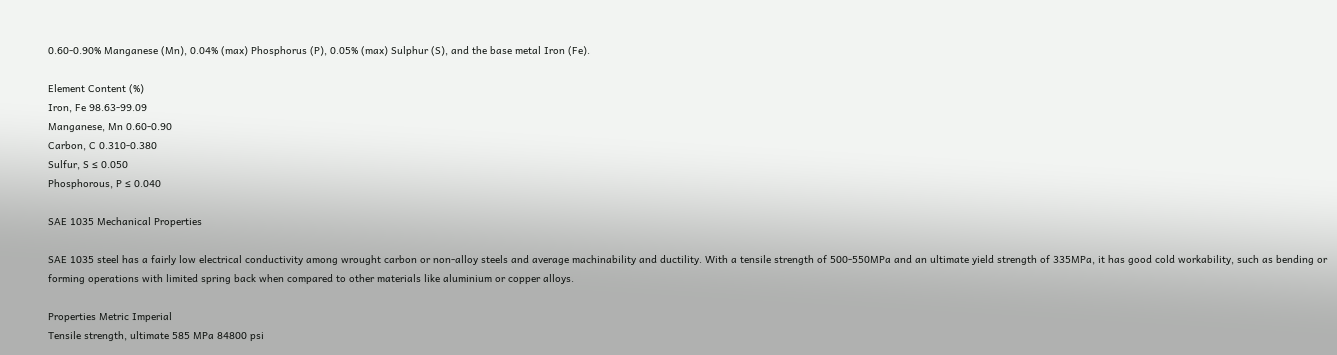0.60-0.90% Manganese (Mn), 0.04% (max) Phosphorus (P), 0.05% (max) Sulphur (S), and the base metal Iron (Fe).

Element Content (%)
Iron, Fe 98.63-99.09
Manganese, Mn 0.60-0.90
Carbon, C 0.310-0.380
Sulfur, S ≤ 0.050
Phosphorous, P ≤ 0.040

SAE 1035 Mechanical Properties

SAE 1035 steel has a fairly low electrical conductivity among wrought carbon or non-alloy steels and average machinability and ductility. With a tensile strength of 500-550MPa and an ultimate yield strength of 335MPa, it has good cold workability, such as bending or forming operations with limited spring back when compared to other materials like aluminium or copper alloys.

Properties Metric Imperial
Tensile strength, ultimate 585 MPa 84800 psi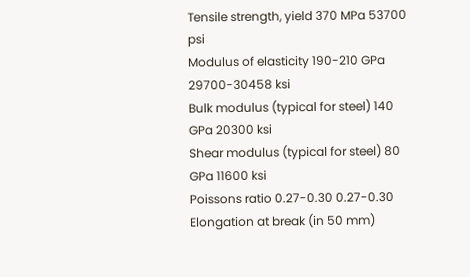Tensile strength, yield 370 MPa 53700 psi
Modulus of elasticity 190-210 GPa 29700-30458 ksi
Bulk modulus (typical for steel) 140 GPa 20300 ksi
Shear modulus (typical for steel) 80 GPa 11600 ksi
Poissons ratio 0.27-0.30 0.27-0.30
Elongation at break (in 50 mm)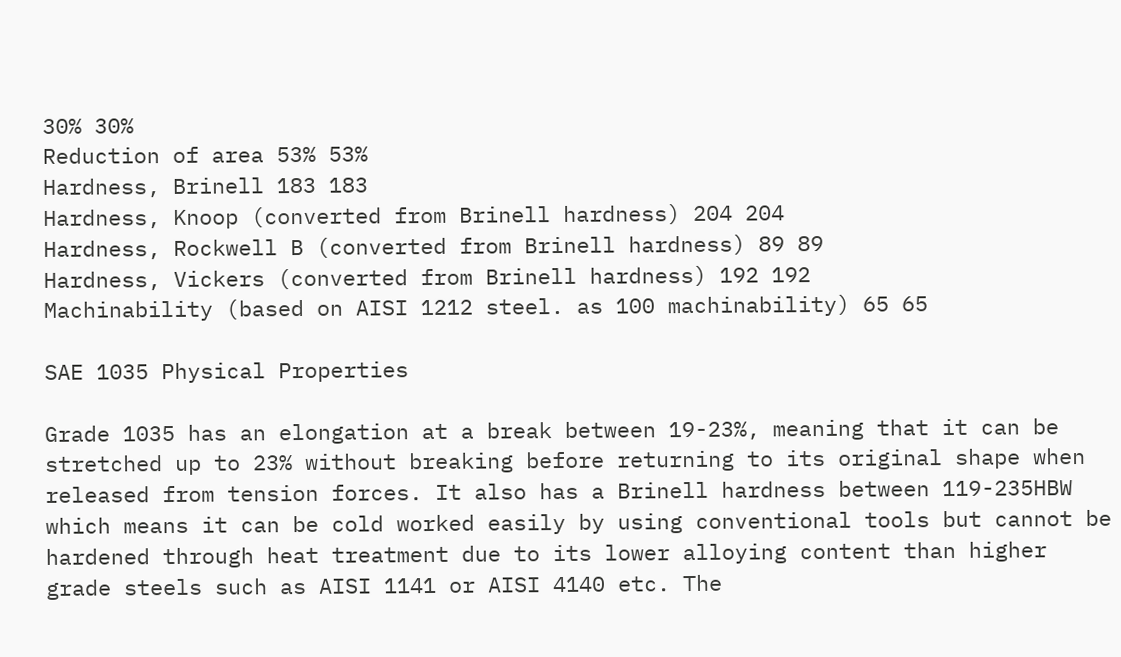30% 30%
Reduction of area 53% 53%
Hardness, Brinell 183 183
Hardness, Knoop (converted from Brinell hardness) 204 204
Hardness, Rockwell B (converted from Brinell hardness) 89 89
Hardness, Vickers (converted from Brinell hardness) 192 192
Machinability (based on AISI 1212 steel. as 100 machinability) 65 65

SAE 1035 Physical Properties

Grade 1035 has an elongation at a break between 19-23%, meaning that it can be stretched up to 23% without breaking before returning to its original shape when released from tension forces. It also has a Brinell hardness between 119-235HBW which means it can be cold worked easily by using conventional tools but cannot be hardened through heat treatment due to its lower alloying content than higher grade steels such as AISI 1141 or AISI 4140 etc. The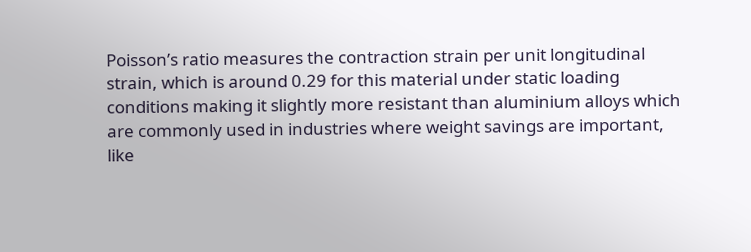Poisson’s ratio measures the contraction strain per unit longitudinal strain, which is around 0.29 for this material under static loading conditions making it slightly more resistant than aluminium alloys which are commonly used in industries where weight savings are important, like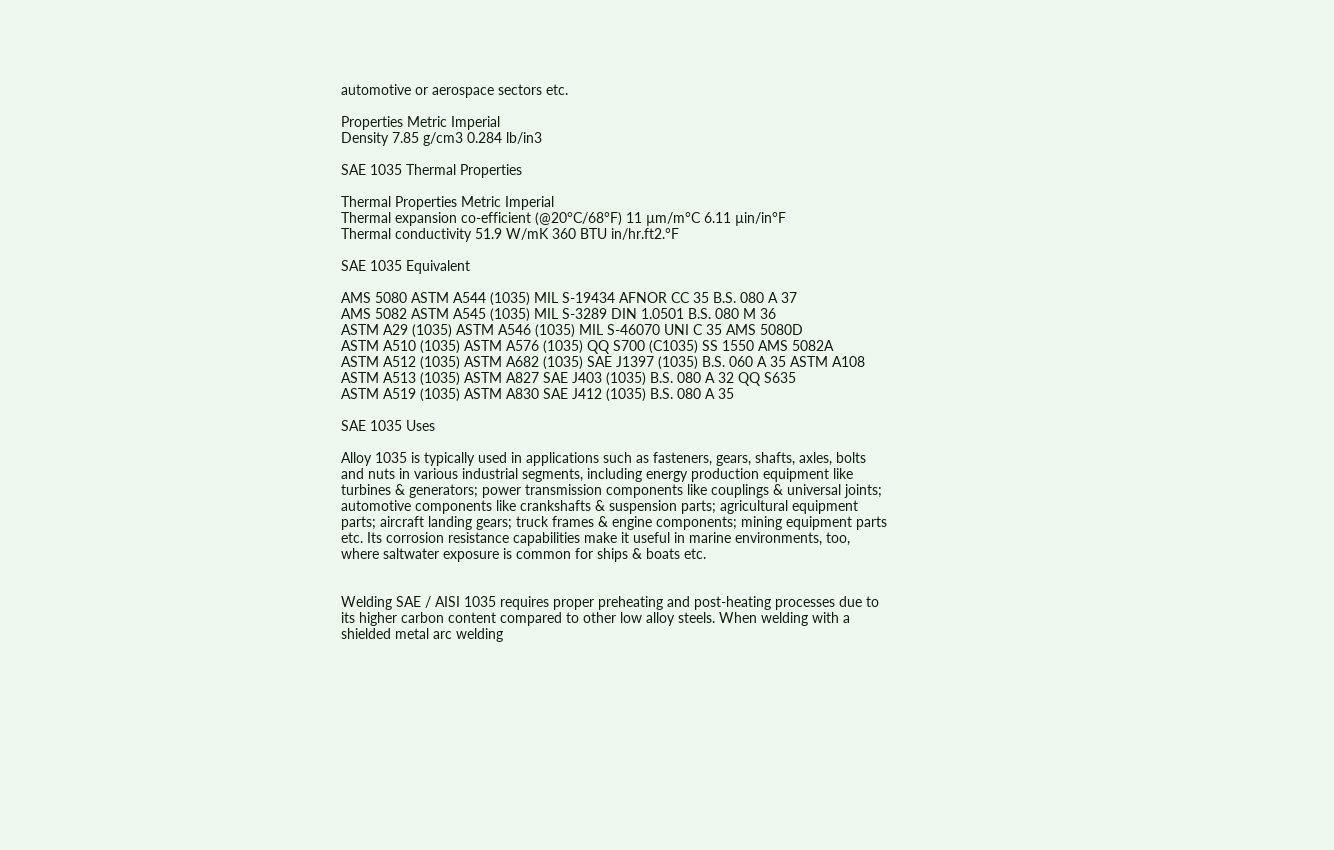automotive or aerospace sectors etc.

Properties Metric Imperial
Density 7.85 g/cm3 0.284 lb/in3

SAE 1035 Thermal Properties

Thermal Properties Metric Imperial
Thermal expansion co-efficient (@20°C/68°F) 11 µm/m°C 6.11 µin/in°F
Thermal conductivity 51.9 W/mK 360 BTU in/hr.ft2.°F

SAE 1035 Equivalent

AMS 5080 ASTM A544 (1035) MIL S-19434 AFNOR CC 35 B.S. 080 A 37
AMS 5082 ASTM A545 (1035) MIL S-3289 DIN 1.0501 B.S. 080 M 36
ASTM A29 (1035) ASTM A546 (1035) MIL S-46070 UNI C 35 AMS 5080D
ASTM A510 (1035) ASTM A576 (1035) QQ S700 (C1035) SS 1550 AMS 5082A
ASTM A512 (1035) ASTM A682 (1035) SAE J1397 (1035) B.S. 060 A 35 ASTM A108
ASTM A513 (1035) ASTM A827 SAE J403 (1035) B.S. 080 A 32 QQ S635
ASTM A519 (1035) ASTM A830 SAE J412 (1035) B.S. 080 A 35

SAE 1035 Uses

Alloy 1035 is typically used in applications such as fasteners, gears, shafts, axles, bolts and nuts in various industrial segments, including energy production equipment like turbines & generators; power transmission components like couplings & universal joints; automotive components like crankshafts & suspension parts; agricultural equipment parts; aircraft landing gears; truck frames & engine components; mining equipment parts etc. Its corrosion resistance capabilities make it useful in marine environments, too, where saltwater exposure is common for ships & boats etc.


Welding SAE / AISI 1035 requires proper preheating and post-heating processes due to its higher carbon content compared to other low alloy steels. When welding with a shielded metal arc welding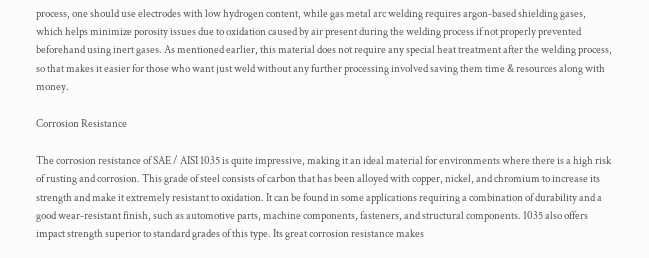process, one should use electrodes with low hydrogen content, while gas metal arc welding requires argon-based shielding gases, which helps minimize porosity issues due to oxidation caused by air present during the welding process if not properly prevented beforehand using inert gases. As mentioned earlier, this material does not require any special heat treatment after the welding process, so that makes it easier for those who want just weld without any further processing involved saving them time & resources along with money.

Corrosion Resistance

The corrosion resistance of SAE / AISI 1035 is quite impressive, making it an ideal material for environments where there is a high risk of rusting and corrosion. This grade of steel consists of carbon that has been alloyed with copper, nickel, and chromium to increase its strength and make it extremely resistant to oxidation. It can be found in some applications requiring a combination of durability and a good wear-resistant finish, such as automotive parts, machine components, fasteners, and structural components. 1035 also offers impact strength superior to standard grades of this type. Its great corrosion resistance makes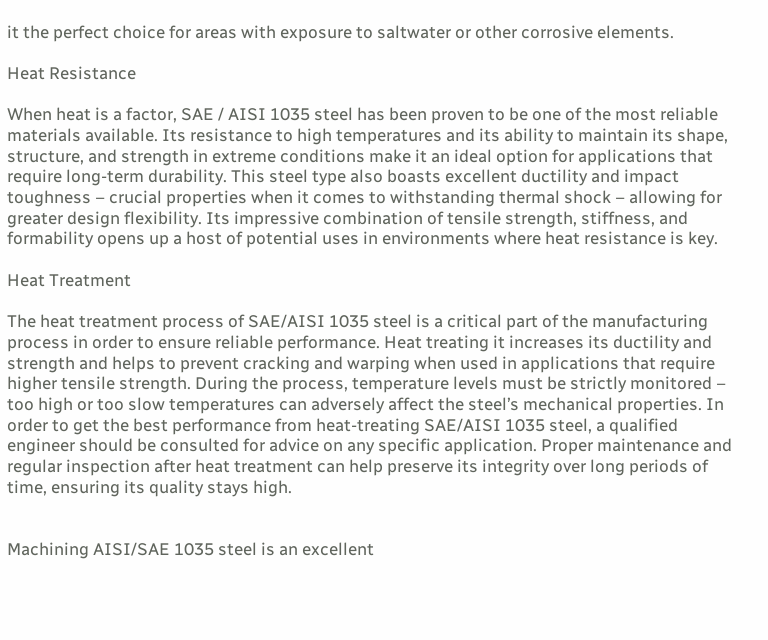it the perfect choice for areas with exposure to saltwater or other corrosive elements.

Heat Resistance

When heat is a factor, SAE / AISI 1035 steel has been proven to be one of the most reliable materials available. Its resistance to high temperatures and its ability to maintain its shape, structure, and strength in extreme conditions make it an ideal option for applications that require long-term durability. This steel type also boasts excellent ductility and impact toughness – crucial properties when it comes to withstanding thermal shock – allowing for greater design flexibility. Its impressive combination of tensile strength, stiffness, and formability opens up a host of potential uses in environments where heat resistance is key.

Heat Treatment

The heat treatment process of SAE/AISI 1035 steel is a critical part of the manufacturing process in order to ensure reliable performance. Heat treating it increases its ductility and strength and helps to prevent cracking and warping when used in applications that require higher tensile strength. During the process, temperature levels must be strictly monitored – too high or too slow temperatures can adversely affect the steel’s mechanical properties. In order to get the best performance from heat-treating SAE/AISI 1035 steel, a qualified engineer should be consulted for advice on any specific application. Proper maintenance and regular inspection after heat treatment can help preserve its integrity over long periods of time, ensuring its quality stays high.


Machining AISI/SAE 1035 steel is an excellent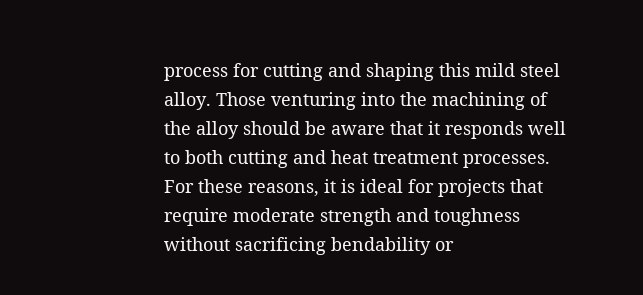process for cutting and shaping this mild steel alloy. Those venturing into the machining of the alloy should be aware that it responds well to both cutting and heat treatment processes. For these reasons, it is ideal for projects that require moderate strength and toughness without sacrificing bendability or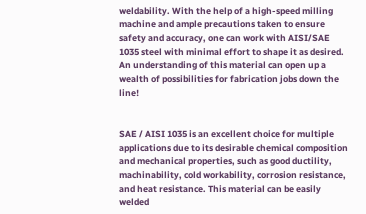weldability. With the help of a high-speed milling machine and ample precautions taken to ensure safety and accuracy, one can work with AISI/SAE 1035 steel with minimal effort to shape it as desired. An understanding of this material can open up a wealth of possibilities for fabrication jobs down the line!


SAE / AISI 1035 is an excellent choice for multiple applications due to its desirable chemical composition and mechanical properties, such as good ductility, machinability, cold workability, corrosion resistance, and heat resistance. This material can be easily welded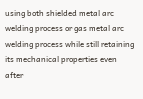using both shielded metal arc welding process or gas metal arc welding process while still retaining its mechanical properties even after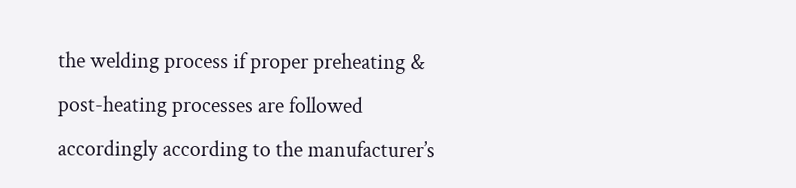the welding process if proper preheating & post-heating processes are followed accordingly according to the manufacturer’s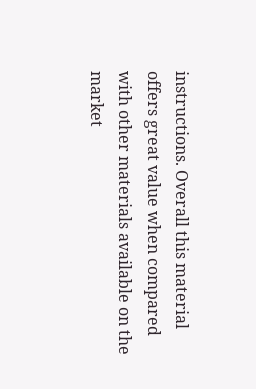instructions. Overall this material offers great value when compared with other materials available on the market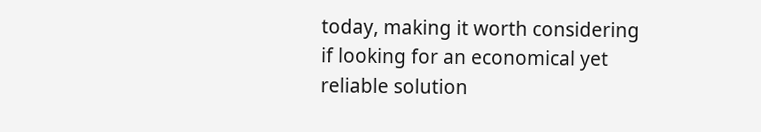today, making it worth considering if looking for an economical yet reliable solution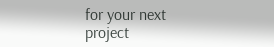for your next project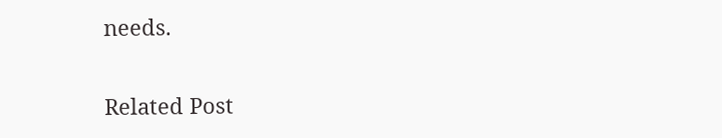needs.

Related Post